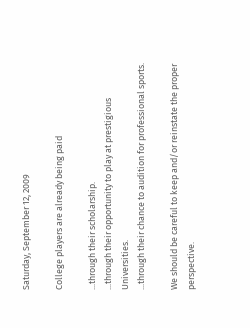Saturday, September 12, 2009

College players are already being paid

...through their scholarship.
...through their opportunity to play at prestigious Universities.
...through their chance to audition for professional sports.

We should be careful to keep and/or reinstate the proper perspective.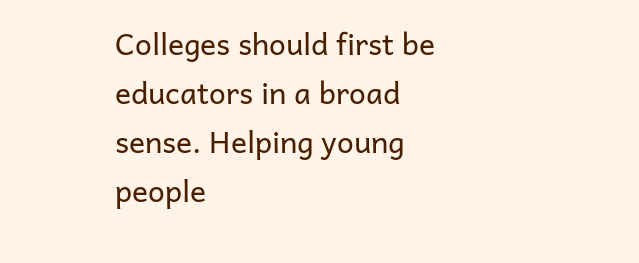Colleges should first be educators in a broad sense. Helping young people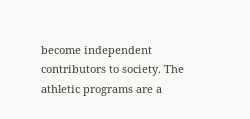become independent contributors to society. The athletic programs are a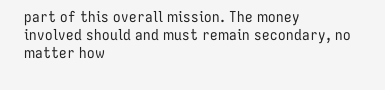part of this overall mission. The money involved should and must remain secondary, no matter how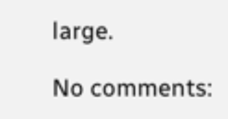large.

No comments: